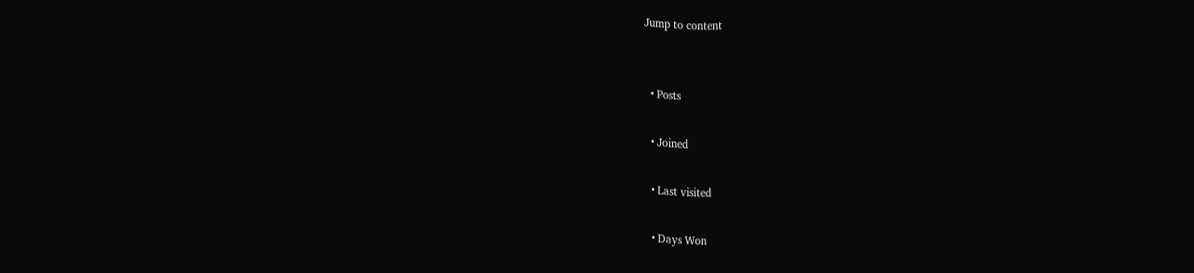Jump to content


  • Posts

  • Joined

  • Last visited

  • Days Won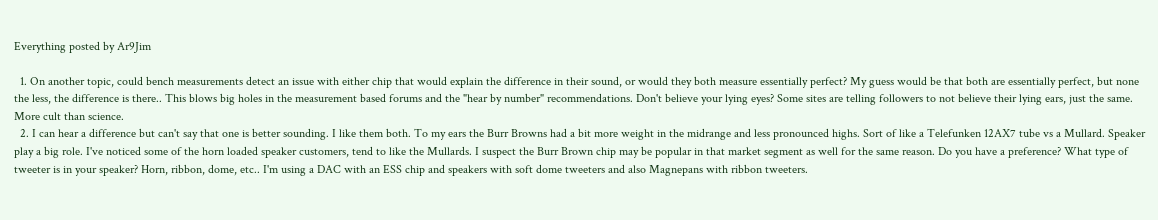Everything posted by Ar9Jim

  1. On another topic, could bench measurements detect an issue with either chip that would explain the difference in their sound, or would they both measure essentially perfect? My guess would be that both are essentially perfect, but none the less, the difference is there.. This blows big holes in the measurement based forums and the "hear by number" recommendations. Don't believe your lying eyes? Some sites are telling followers to not believe their lying ears, just the same. More cult than science.
  2. I can hear a difference but can't say that one is better sounding. I like them both. To my ears the Burr Browns had a bit more weight in the midrange and less pronounced highs. Sort of like a Telefunken 12AX7 tube vs a Mullard. Speaker play a big role. I've noticed some of the horn loaded speaker customers, tend to like the Mullards. I suspect the Burr Brown chip may be popular in that market segment as well for the same reason. Do you have a preference? What type of tweeter is in your speaker? Horn, ribbon, dome, etc.. I'm using a DAC with an ESS chip and speakers with soft dome tweeters and also Magnepans with ribbon tweeters.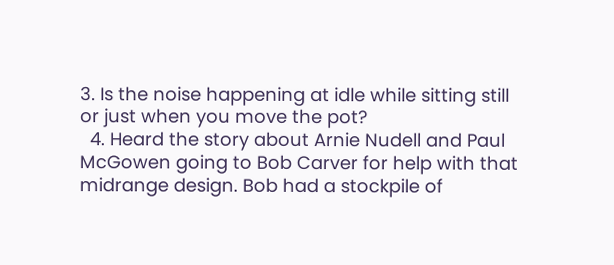3. Is the noise happening at idle while sitting still or just when you move the pot?
  4. Heard the story about Arnie Nudell and Paul McGowen going to Bob Carver for help with that midrange design. Bob had a stockpile of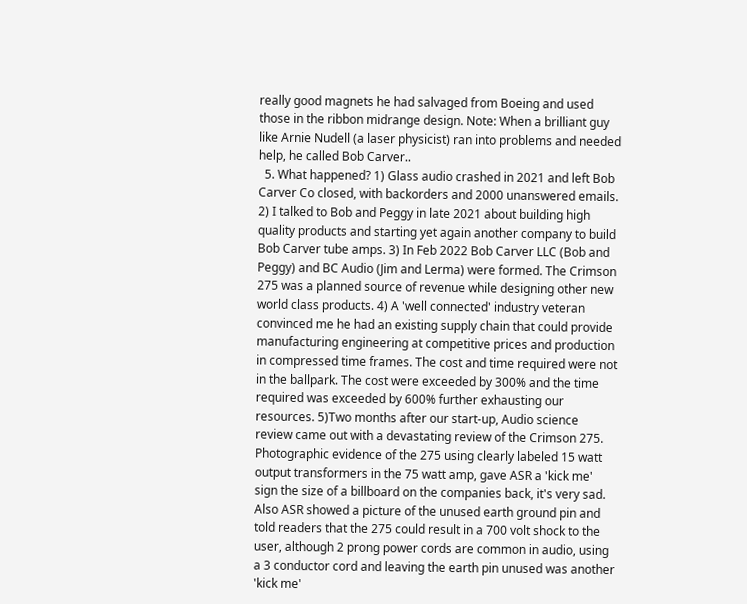really good magnets he had salvaged from Boeing and used those in the ribbon midrange design. Note: When a brilliant guy like Arnie Nudell (a laser physicist) ran into problems and needed help, he called Bob Carver..
  5. What happened? 1) Glass audio crashed in 2021 and left Bob Carver Co closed, with backorders and 2000 unanswered emails. 2) I talked to Bob and Peggy in late 2021 about building high quality products and starting yet again another company to build Bob Carver tube amps. 3) In Feb 2022 Bob Carver LLC (Bob and Peggy) and BC Audio (Jim and Lerma) were formed. The Crimson 275 was a planned source of revenue while designing other new world class products. 4) A 'well connected' industry veteran convinced me he had an existing supply chain that could provide manufacturing engineering at competitive prices and production in compressed time frames. The cost and time required were not in the ballpark. The cost were exceeded by 300% and the time required was exceeded by 600% further exhausting our resources. 5)Two months after our start-up, Audio science review came out with a devastating review of the Crimson 275. Photographic evidence of the 275 using clearly labeled 15 watt output transformers in the 75 watt amp, gave ASR a 'kick me' sign the size of a billboard on the companies back, it's very sad. Also ASR showed a picture of the unused earth ground pin and told readers that the 275 could result in a 700 volt shock to the user, although 2 prong power cords are common in audio, using a 3 conductor cord and leaving the earth pin unused was another 'kick me'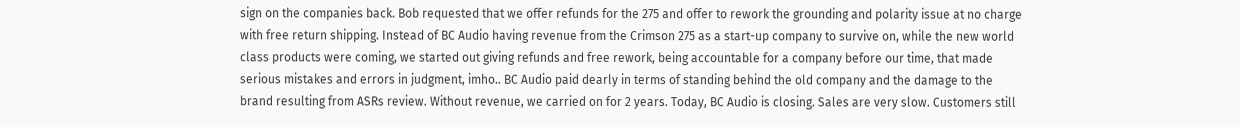sign on the companies back. Bob requested that we offer refunds for the 275 and offer to rework the grounding and polarity issue at no charge with free return shipping. Instead of BC Audio having revenue from the Crimson 275 as a start-up company to survive on, while the new world class products were coming, we started out giving refunds and free rework, being accountable for a company before our time, that made serious mistakes and errors in judgment, imho.. BC Audio paid dearly in terms of standing behind the old company and the damage to the brand resulting from ASRs review. Without revenue, we carried on for 2 years. Today, BC Audio is closing. Sales are very slow. Customers still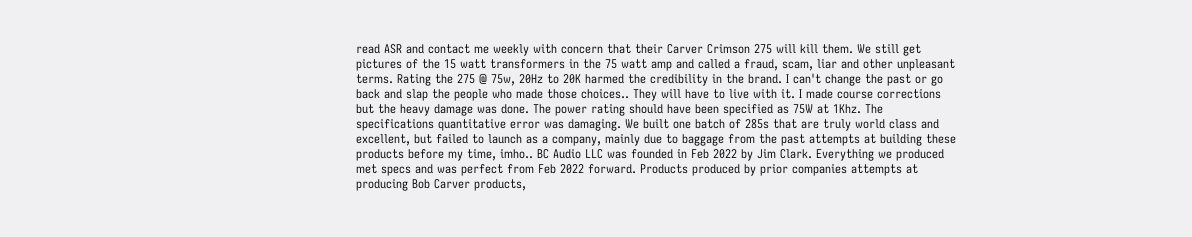read ASR and contact me weekly with concern that their Carver Crimson 275 will kill them. We still get pictures of the 15 watt transformers in the 75 watt amp and called a fraud, scam, liar and other unpleasant terms. Rating the 275 @ 75w, 20Hz to 20K harmed the credibility in the brand. I can't change the past or go back and slap the people who made those choices.. They will have to live with it. I made course corrections but the heavy damage was done. The power rating should have been specified as 75W at 1Khz. The specifications quantitative error was damaging. We built one batch of 285s that are truly world class and excellent, but failed to launch as a company, mainly due to baggage from the past attempts at building these products before my time, imho.. BC Audio LLC was founded in Feb 2022 by Jim Clark. Everything we produced met specs and was perfect from Feb 2022 forward. Products produced by prior companies attempts at producing Bob Carver products,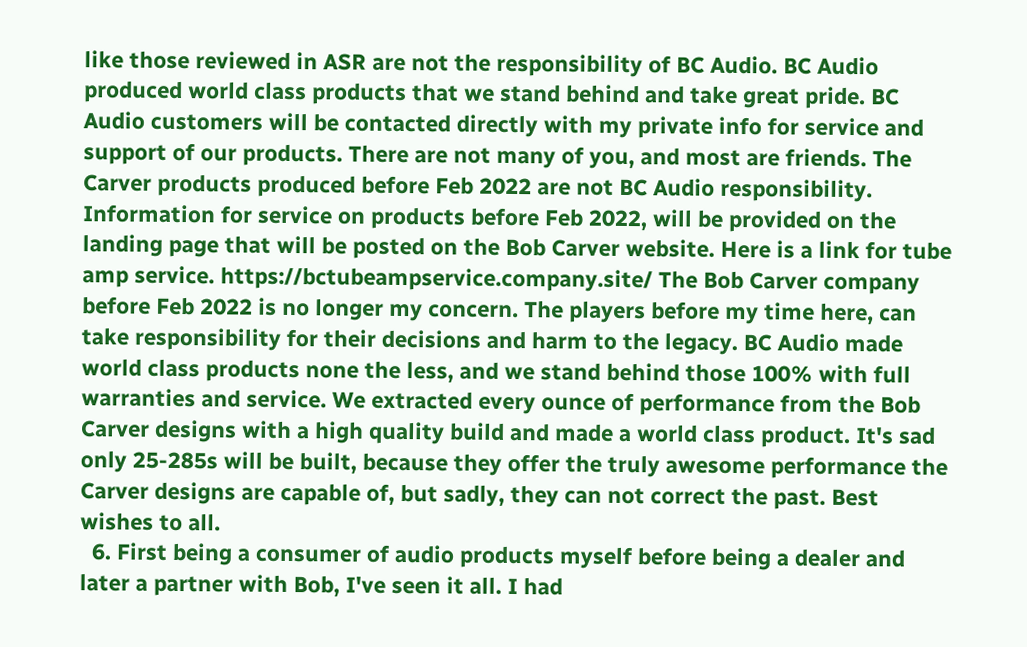like those reviewed in ASR are not the responsibility of BC Audio. BC Audio produced world class products that we stand behind and take great pride. BC Audio customers will be contacted directly with my private info for service and support of our products. There are not many of you, and most are friends. The Carver products produced before Feb 2022 are not BC Audio responsibility. Information for service on products before Feb 2022, will be provided on the landing page that will be posted on the Bob Carver website. Here is a link for tube amp service. https://bctubeampservice.company.site/ The Bob Carver company before Feb 2022 is no longer my concern. The players before my time here, can take responsibility for their decisions and harm to the legacy. BC Audio made world class products none the less, and we stand behind those 100% with full warranties and service. We extracted every ounce of performance from the Bob Carver designs with a high quality build and made a world class product. It's sad only 25-285s will be built, because they offer the truly awesome performance the Carver designs are capable of, but sadly, they can not correct the past. Best wishes to all.
  6. First being a consumer of audio products myself before being a dealer and later a partner with Bob, I've seen it all. I had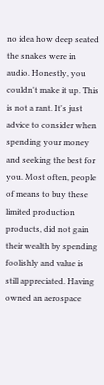no idea how deep seated the snakes were in audio. Honestly, you couldn't make it up. This is not a rant. It's just advice to consider when spending your money and seeking the best for you. Most often, people of means to buy these limited production products, did not gain their wealth by spending foolishly and value is still appreciated. Having owned an aerospace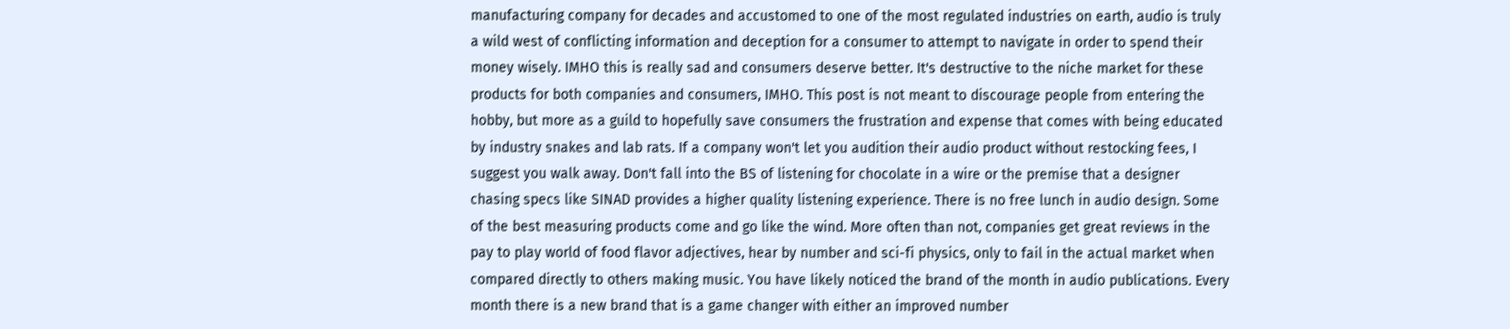manufacturing company for decades and accustomed to one of the most regulated industries on earth, audio is truly a wild west of conflicting information and deception for a consumer to attempt to navigate in order to spend their money wisely. IMHO this is really sad and consumers deserve better. It's destructive to the niche market for these products for both companies and consumers, IMHO. This post is not meant to discourage people from entering the hobby, but more as a guild to hopefully save consumers the frustration and expense that comes with being educated by industry snakes and lab rats. If a company won't let you audition their audio product without restocking fees, I suggest you walk away. Don't fall into the BS of listening for chocolate in a wire or the premise that a designer chasing specs like SINAD provides a higher quality listening experience. There is no free lunch in audio design. Some of the best measuring products come and go like the wind. More often than not, companies get great reviews in the pay to play world of food flavor adjectives, hear by number and sci-fi physics, only to fail in the actual market when compared directly to others making music. You have likely noticed the brand of the month in audio publications. Every month there is a new brand that is a game changer with either an improved number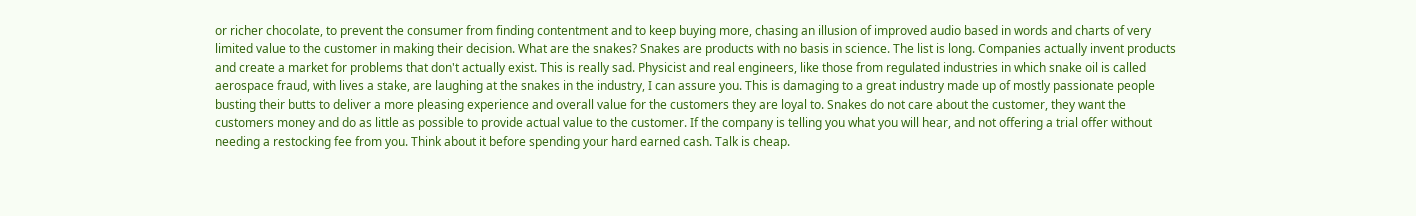or richer chocolate, to prevent the consumer from finding contentment and to keep buying more, chasing an illusion of improved audio based in words and charts of very limited value to the customer in making their decision. What are the snakes? Snakes are products with no basis in science. The list is long. Companies actually invent products and create a market for problems that don't actually exist. This is really sad. Physicist and real engineers, like those from regulated industries in which snake oil is called aerospace fraud, with lives a stake, are laughing at the snakes in the industry, I can assure you. This is damaging to a great industry made up of mostly passionate people busting their butts to deliver a more pleasing experience and overall value for the customers they are loyal to. Snakes do not care about the customer, they want the customers money and do as little as possible to provide actual value to the customer. If the company is telling you what you will hear, and not offering a trial offer without needing a restocking fee from you. Think about it before spending your hard earned cash. Talk is cheap.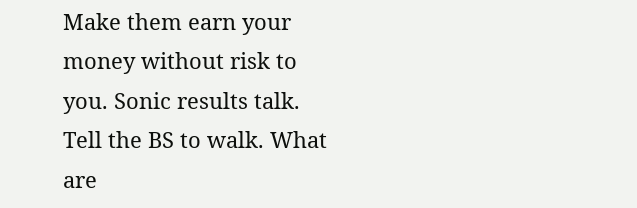Make them earn your money without risk to you. Sonic results talk. Tell the BS to walk. What are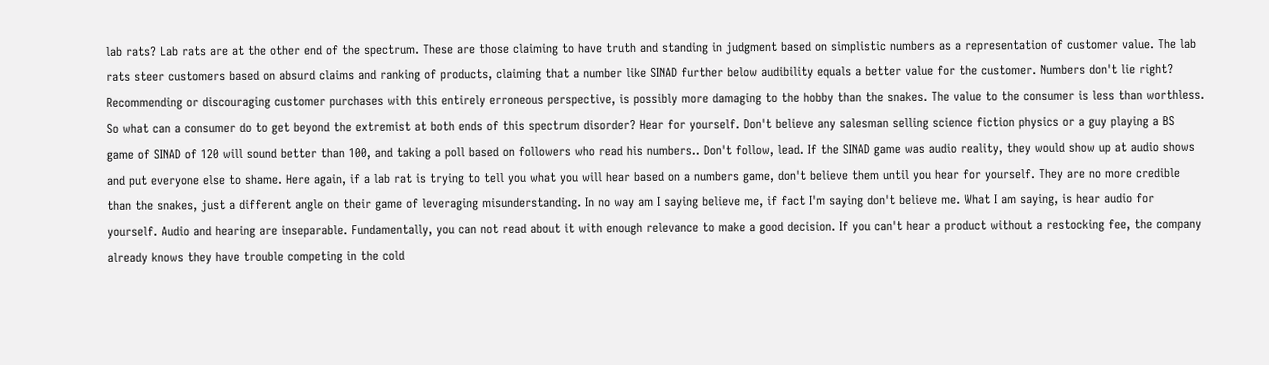lab rats? Lab rats are at the other end of the spectrum. These are those claiming to have truth and standing in judgment based on simplistic numbers as a representation of customer value. The lab rats steer customers based on absurd claims and ranking of products, claiming that a number like SINAD further below audibility equals a better value for the customer. Numbers don't lie right? Recommending or discouraging customer purchases with this entirely erroneous perspective, is possibly more damaging to the hobby than the snakes. The value to the consumer is less than worthless. So what can a consumer do to get beyond the extremist at both ends of this spectrum disorder? Hear for yourself. Don't believe any salesman selling science fiction physics or a guy playing a BS game of SINAD of 120 will sound better than 100, and taking a poll based on followers who read his numbers.. Don't follow, lead. If the SINAD game was audio reality, they would show up at audio shows and put everyone else to shame. Here again, if a lab rat is trying to tell you what you will hear based on a numbers game, don't believe them until you hear for yourself. They are no more credible than the snakes, just a different angle on their game of leveraging misunderstanding. In no way am I saying believe me, if fact I'm saying don't believe me. What I am saying, is hear audio for yourself. Audio and hearing are inseparable. Fundamentally, you can not read about it with enough relevance to make a good decision. If you can't hear a product without a restocking fee, the company already knows they have trouble competing in the cold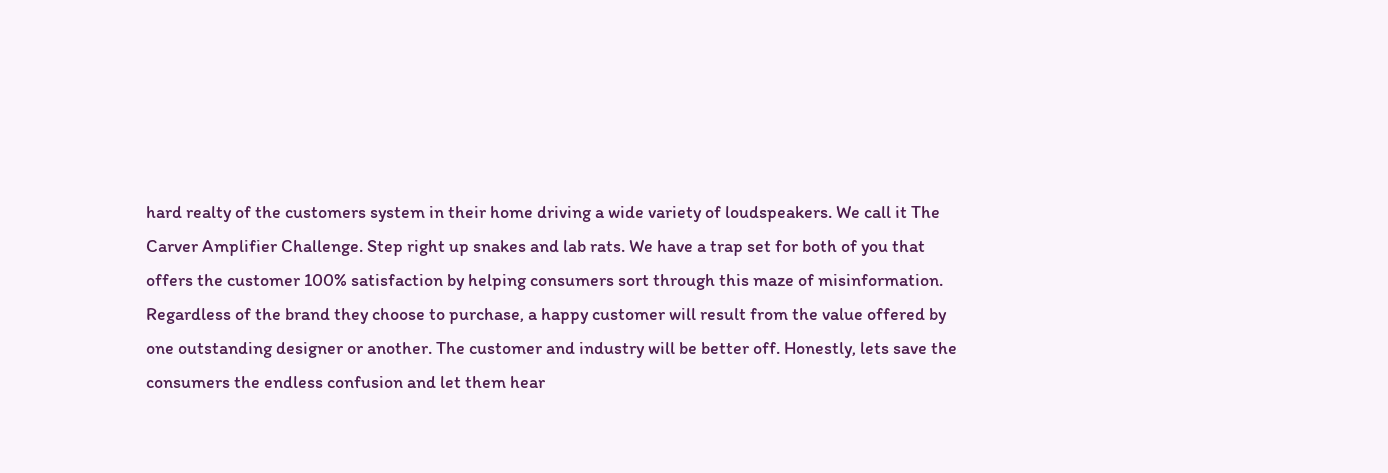hard realty of the customers system in their home driving a wide variety of loudspeakers. We call it The Carver Amplifier Challenge. Step right up snakes and lab rats. We have a trap set for both of you that offers the customer 100% satisfaction by helping consumers sort through this maze of misinformation. Regardless of the brand they choose to purchase, a happy customer will result from the value offered by one outstanding designer or another. The customer and industry will be better off. Honestly, lets save the consumers the endless confusion and let them hear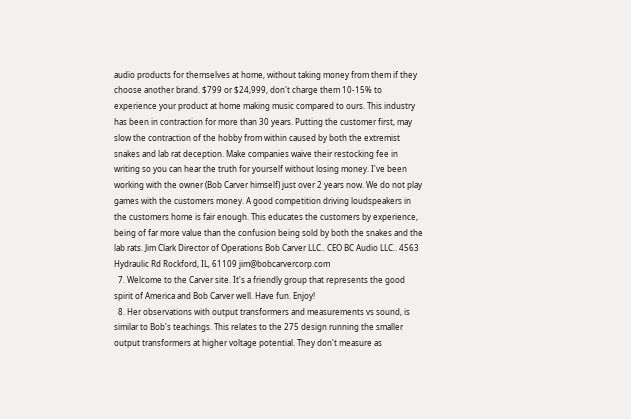audio products for themselves at home, without taking money from them if they choose another brand. $799 or $24,999, don't charge them 10-15% to experience your product at home making music compared to ours. This industry has been in contraction for more than 30 years. Putting the customer first, may slow the contraction of the hobby from within caused by both the extremist snakes and lab rat deception. Make companies waive their restocking fee in writing so you can hear the truth for yourself without losing money. I've been working with the owner (Bob Carver himself) just over 2 years now. We do not play games with the customers money. A good competition driving loudspeakers in the customers home is fair enough. This educates the customers by experience, being of far more value than the confusion being sold by both the snakes and the lab rats. Jim Clark Director of Operations Bob Carver LLC.. CEO BC Audio LLC.. 4563 Hydraulic Rd Rockford, IL, 61109 jim@bobcarvercorp.com
  7. Welcome to the Carver site. It's a friendly group that represents the good spirit of America and Bob Carver well. Have fun. Enjoy!
  8. Her observations with output transformers and measurements vs sound, is similar to Bob's teachings. This relates to the 275 design running the smaller output transformers at higher voltage potential. They don't measure as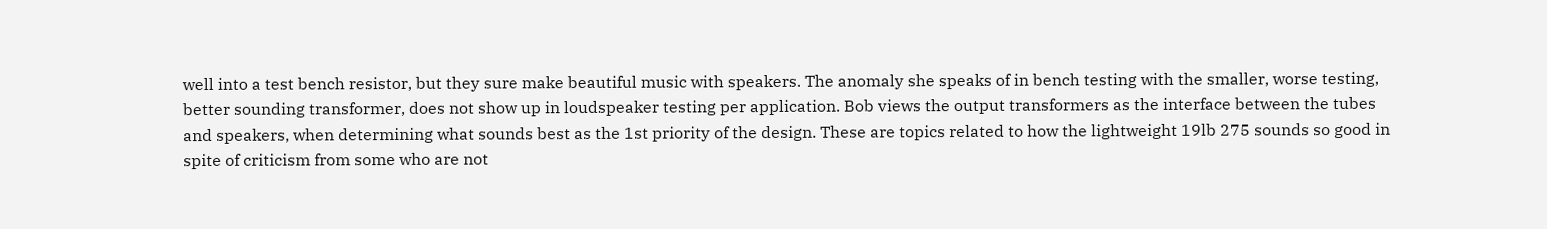well into a test bench resistor, but they sure make beautiful music with speakers. The anomaly she speaks of in bench testing with the smaller, worse testing, better sounding transformer, does not show up in loudspeaker testing per application. Bob views the output transformers as the interface between the tubes and speakers, when determining what sounds best as the 1st priority of the design. These are topics related to how the lightweight 19lb 275 sounds so good in spite of criticism from some who are not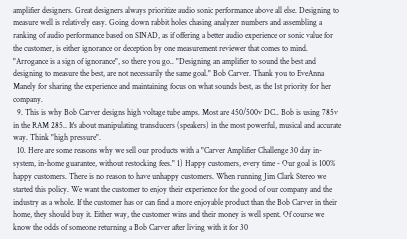amplifier designers. Great designers always prioritize audio sonic performance above all else. Designing to measure well is relatively easy. Going down rabbit holes chasing analyzer numbers and assembling a ranking of audio performance based on SINAD, as if offering a better audio experience or sonic value for the customer, is either ignorance or deception by one measurement reviewer that comes to mind. "Arrogance is a sign of ignorance", so there you go.. "Designing an amplifier to sound the best and designing to measure the best, are not necessarily the same goal." Bob Carver. Thank you to EveAnna Manely for sharing the experience and maintaining focus on what sounds best, as the 1st priority for her company.
  9. This is why Bob Carver designs high voltage tube amps. Most are 450/500v DC.. Bob is using 785v in the RAM 285.. It's about manipulating transducers (speakers) in the most powerful, musical and accurate way. Think "high pressure".
  10. Here are some reasons why we sell our products with a "Carver Amplifier Challenge 30 day in-system, in-home guarantee, without restocking fees." 1) Happy customers, every time - Our goal is 100% happy customers. There is no reason to have unhappy customers. When running Jim Clark Stereo we started this policy. We want the customer to enjoy their experience for the good of our company and the industry as a whole. If the customer has or can find a more enjoyable product than the Bob Carver in their home, they should buy it. Either way, the customer wins and their money is well spent. Of course we know the odds of someone returning a Bob Carver after living with it for 30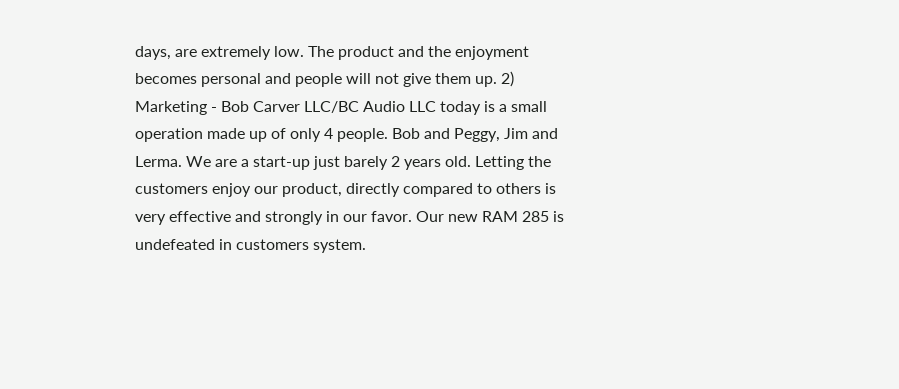days, are extremely low. The product and the enjoyment becomes personal and people will not give them up. 2) Marketing - Bob Carver LLC/BC Audio LLC today is a small operation made up of only 4 people. Bob and Peggy, Jim and Lerma. We are a start-up just barely 2 years old. Letting the customers enjoy our product, directly compared to others is very effective and strongly in our favor. Our new RAM 285 is undefeated in customers system.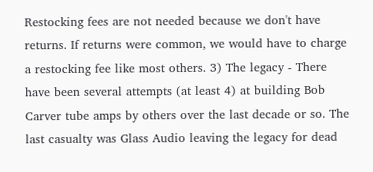Restocking fees are not needed because we don't have returns. If returns were common, we would have to charge a restocking fee like most others. 3) The legacy - There have been several attempts (at least 4) at building Bob Carver tube amps by others over the last decade or so. The last casualty was Glass Audio leaving the legacy for dead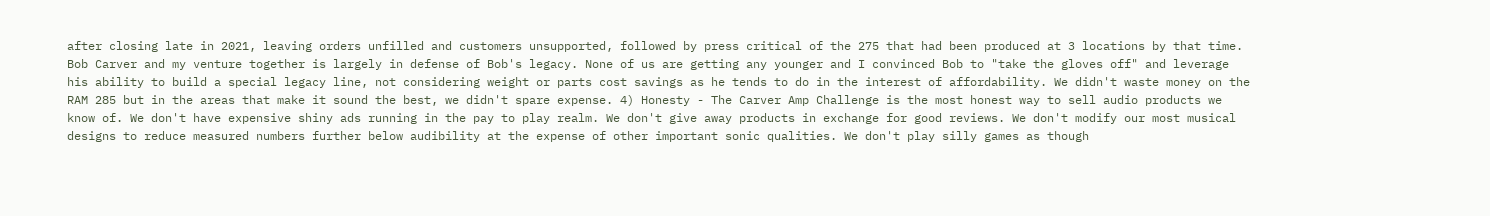after closing late in 2021, leaving orders unfilled and customers unsupported, followed by press critical of the 275 that had been produced at 3 locations by that time. Bob Carver and my venture together is largely in defense of Bob's legacy. None of us are getting any younger and I convinced Bob to "take the gloves off" and leverage his ability to build a special legacy line, not considering weight or parts cost savings as he tends to do in the interest of affordability. We didn't waste money on the RAM 285 but in the areas that make it sound the best, we didn't spare expense. 4) Honesty - The Carver Amp Challenge is the most honest way to sell audio products we know of. We don't have expensive shiny ads running in the pay to play realm. We don't give away products in exchange for good reviews. We don't modify our most musical designs to reduce measured numbers further below audibility at the expense of other important sonic qualities. We don't play silly games as though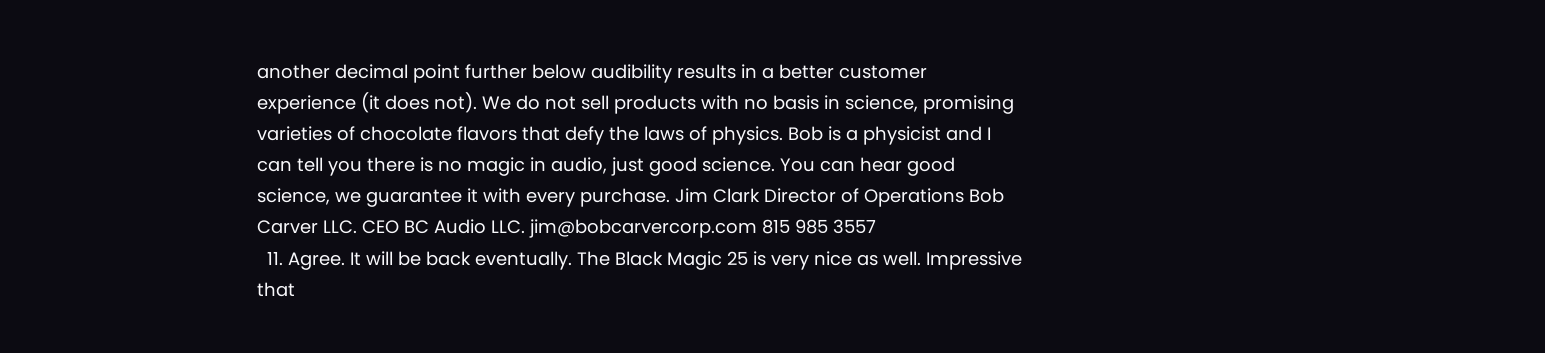another decimal point further below audibility results in a better customer experience (it does not). We do not sell products with no basis in science, promising varieties of chocolate flavors that defy the laws of physics. Bob is a physicist and I can tell you there is no magic in audio, just good science. You can hear good science, we guarantee it with every purchase. Jim Clark Director of Operations Bob Carver LLC. CEO BC Audio LLC. jim@bobcarvercorp.com 815 985 3557
  11. Agree. It will be back eventually. The Black Magic 25 is very nice as well. Impressive that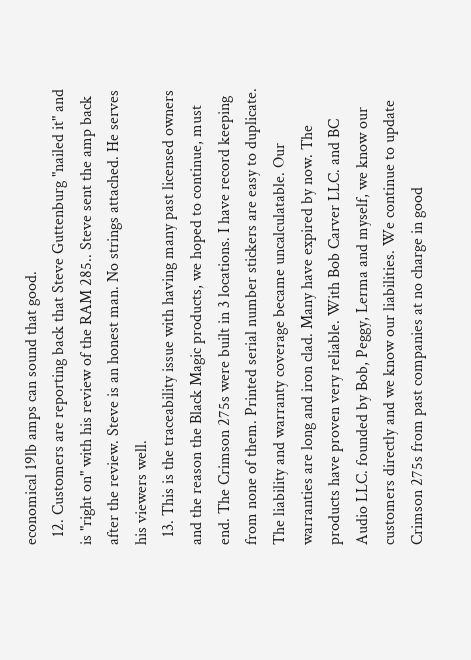economical 19lb amps can sound that good.
  12. Customers are reporting back that Steve Guttenburg "nailed it" and is "right on" with his review of the RAM 285.. Steve sent the amp back after the review. Steve is an honest man. No strings attached. He serves his viewers well.
  13. This is the traceability issue with having many past licensed owners and the reason the Black Magic products, we hoped to continue, must end. The Crimson 275s were built in 3 locations. I have record keeping from none of them. Printed serial number stickers are easy to duplicate. The liability and warranty coverage became uncalculatable. Our warranties are long and iron clad. Many have expired by now. The products have proven very reliable. With Bob Carver LLC. and BC Audio LLC. founded by Bob, Peggy, Lerma and myself, we know our customers directly and we know our liabilities. We continue to update Crimson 275s from past companies at no charge in good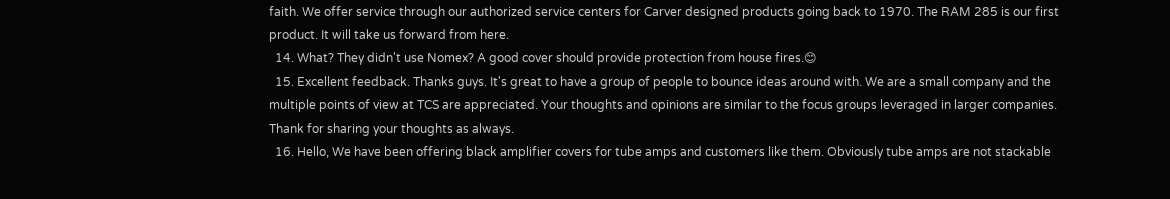faith. We offer service through our authorized service centers for Carver designed products going back to 1970. The RAM 285 is our first product. It will take us forward from here.
  14. What? They didn't use Nomex? A good cover should provide protection from house fires.😊
  15. Excellent feedback. Thanks guys. It's great to have a group of people to bounce ideas around with. We are a small company and the multiple points of view at TCS are appreciated. Your thoughts and opinions are similar to the focus groups leveraged in larger companies. Thank for sharing your thoughts as always.
  16. Hello, We have been offering black amplifier covers for tube amps and customers like them. Obviously tube amps are not stackable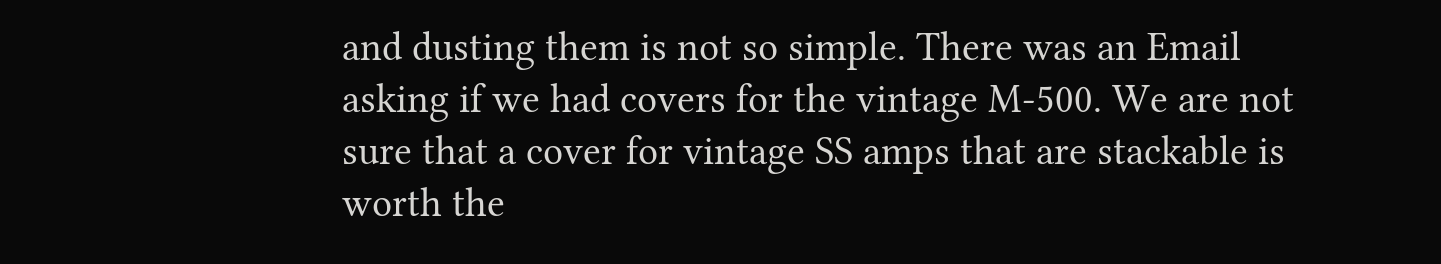and dusting them is not so simple. There was an Email asking if we had covers for the vintage M-500. We are not sure that a cover for vintage SS amps that are stackable is worth the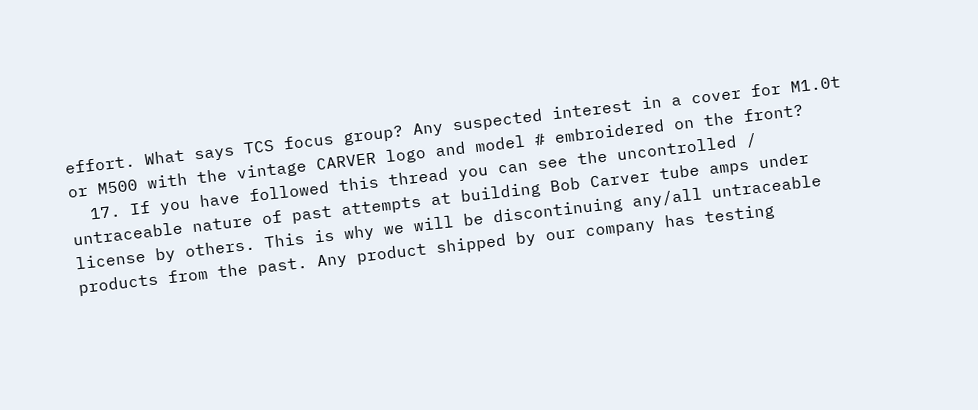effort. What says TCS focus group? Any suspected interest in a cover for M1.0t or M500 with the vintage CARVER logo and model # embroidered on the front?
  17. If you have followed this thread you can see the uncontrolled / untraceable nature of past attempts at building Bob Carver tube amps under license by others. This is why we will be discontinuing any/all untraceable products from the past. Any product shipped by our company has testing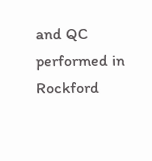and QC performed in Rockford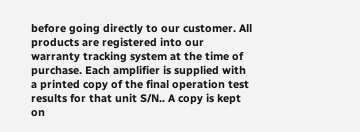before going directly to our customer. All products are registered into our warranty tracking system at the time of purchase. Each amplifier is supplied with a printed copy of the final operation test results for that unit S/N.. A copy is kept on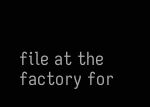file at the factory for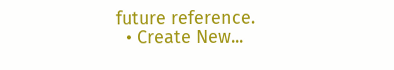future reference.
  • Create New...